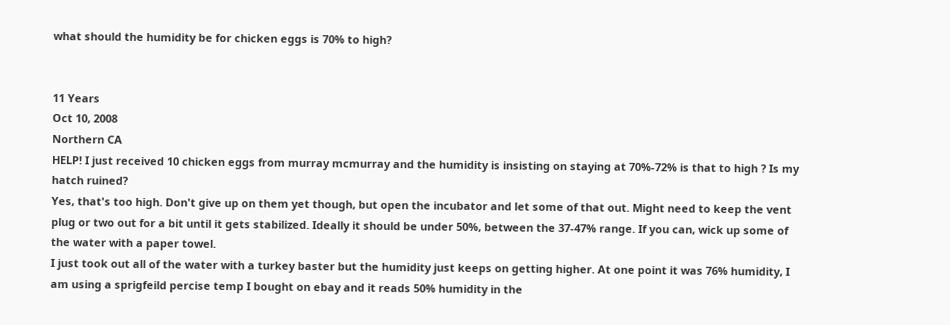what should the humidity be for chicken eggs is 70% to high?


11 Years
Oct 10, 2008
Northern CA
HELP! I just received 10 chicken eggs from murray mcmurray and the humidity is insisting on staying at 70%-72% is that to high ? Is my hatch ruined?
Yes, that's too high. Don't give up on them yet though, but open the incubator and let some of that out. Might need to keep the vent plug or two out for a bit until it gets stabilized. Ideally it should be under 50%, between the 37-47% range. If you can, wick up some of the water with a paper towel.
I just took out all of the water with a turkey baster but the humidity just keeps on getting higher. At one point it was 76% humidity, I am using a sprigfeild percise temp I bought on ebay and it reads 50% humidity in the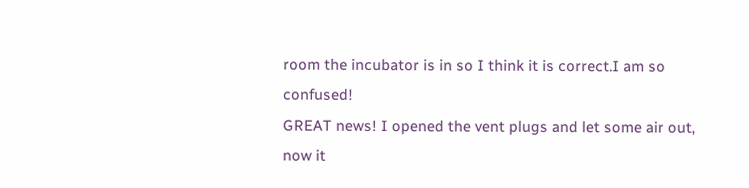room the incubator is in so I think it is correct.I am so confused!
GREAT news! I opened the vent plugs and let some air out, now it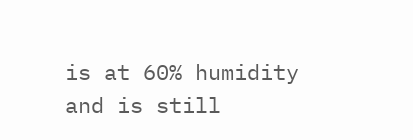is at 60% humidity and is still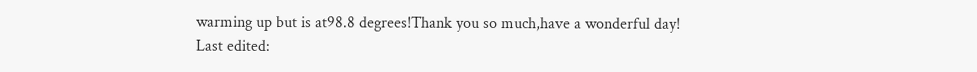warming up but is at98.8 degrees!Thank you so much,have a wonderful day!
Last edited: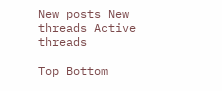New posts New threads Active threads

Top Bottom